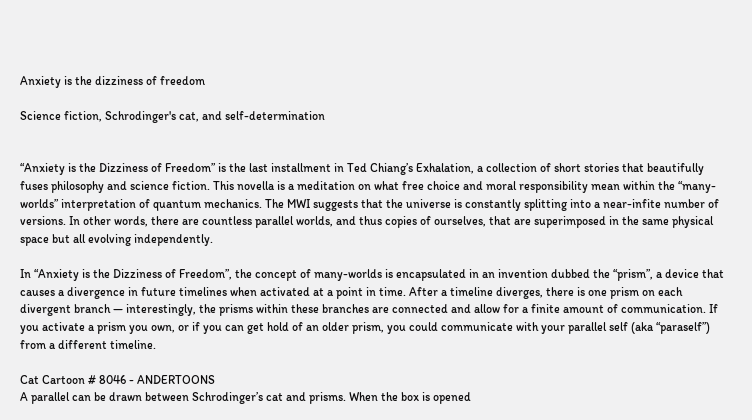Anxiety is the dizziness of freedom

Science fiction, Schrodinger's cat, and self-determination


“Anxiety is the Dizziness of Freedom” is the last installment in Ted Chiang’s Exhalation, a collection of short stories that beautifully fuses philosophy and science fiction. This novella is a meditation on what free choice and moral responsibility mean within the “many-worlds” interpretation of quantum mechanics. The MWI suggests that the universe is constantly splitting into a near-infite number of versions. In other words, there are countless parallel worlds, and thus copies of ourselves, that are superimposed in the same physical space but all evolving independently.

In “Anxiety is the Dizziness of Freedom”, the concept of many-worlds is encapsulated in an invention dubbed the “prism”, a device that causes a divergence in future timelines when activated at a point in time. After a timeline diverges, there is one prism on each divergent branch — interestingly, the prisms within these branches are connected and allow for a finite amount of communication. If you activate a prism you own, or if you can get hold of an older prism, you could communicate with your parallel self (aka “paraself”) from a different timeline.

Cat Cartoon # 8046 - ANDERTOONS
A parallel can be drawn between Schrodinger’s cat and prisms. When the box is opened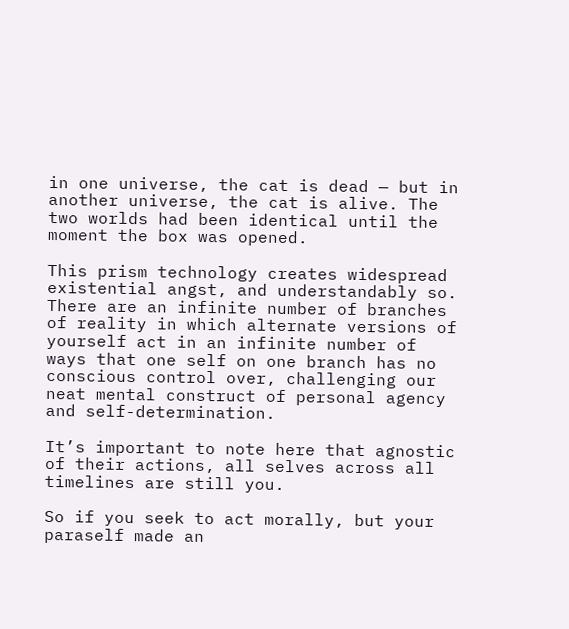in one universe, the cat is dead — but in another universe, the cat is alive. The two worlds had been identical until the moment the box was opened.

This prism technology creates widespread existential angst, and understandably so. There are an infinite number of branches of reality in which alternate versions of yourself act in an infinite number of ways that one self on one branch has no conscious control over, challenging our neat mental construct of personal agency and self-determination.

It’s important to note here that agnostic of their actions, all selves across all timelines are still you.

So if you seek to act morally, but your paraself made an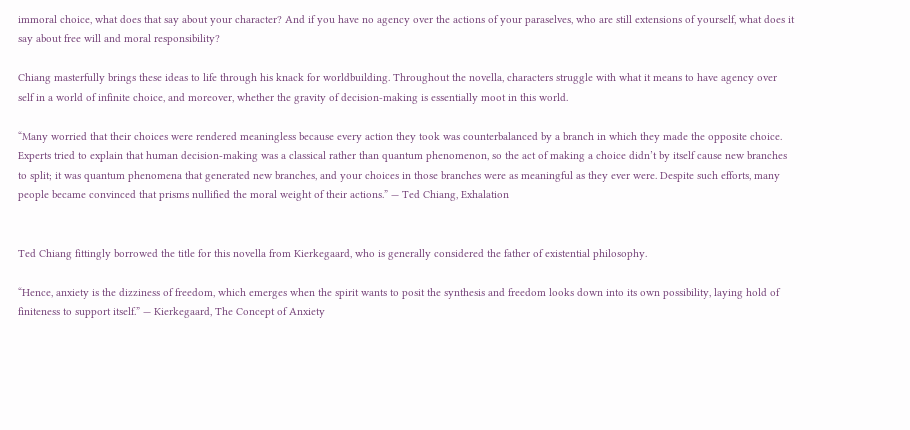immoral choice, what does that say about your character? And if you have no agency over the actions of your paraselves, who are still extensions of yourself, what does it say about free will and moral responsibility?

Chiang masterfully brings these ideas to life through his knack for worldbuilding. Throughout the novella, characters struggle with what it means to have agency over self in a world of infinite choice, and moreover, whether the gravity of decision-making is essentially moot in this world.

“Many worried that their choices were rendered meaningless because every action they took was counterbalanced by a branch in which they made the opposite choice. Experts tried to explain that human decision-making was a classical rather than quantum phenomenon, so the act of making a choice didn’t by itself cause new branches to split; it was quantum phenomena that generated new branches, and your choices in those branches were as meaningful as they ever were. Despite such efforts, many people became convinced that prisms nullified the moral weight of their actions.” — Ted Chiang, Exhalation


Ted Chiang fittingly borrowed the title for this novella from Kierkegaard, who is generally considered the father of existential philosophy.

“Hence, anxiety is the dizziness of freedom, which emerges when the spirit wants to posit the synthesis and freedom looks down into its own possibility, laying hold of finiteness to support itself.” — Kierkegaard, The Concept of Anxiety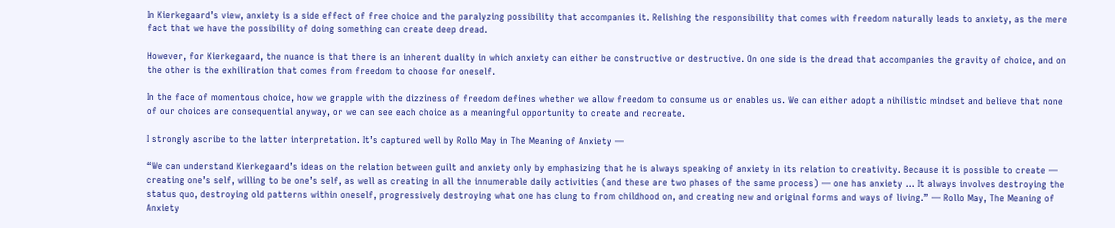In Kierkegaard’s view, anxiety is a side effect of free choice and the paralyzing possibility that accompanies it. Relishing the responsibility that comes with freedom naturally leads to anxiety, as the mere fact that we have the possibility of doing something can create deep dread.

However, for Kierkegaard, the nuance is that there is an inherent duality in which anxiety can either be constructive or destructive. On one side is the dread that accompanies the gravity of choice, and on the other is the exhiliration that comes from freedom to choose for oneself.

In the face of momentous choice, how we grapple with the dizziness of freedom defines whether we allow freedom to consume us or enables us. We can either adopt a nihilistic mindset and believe that none of our choices are consequential anyway, or we can see each choice as a meaningful opportunity to create and recreate.

I strongly ascribe to the latter interpretation. It’s captured well by Rollo May in The Meaning of Anxiety —

“We can understand Kierkegaard’s ideas on the relation between guilt and anxiety only by emphasizing that he is always speaking of anxiety in its relation to creativity. Because it is possible to create — creating one’s self, willing to be one’s self, as well as creating in all the innumerable daily activities (and these are two phases of the same process) — one has anxiety … It always involves destroying the status quo, destroying old patterns within oneself, progressively destroying what one has clung to from childhood on, and creating new and original forms and ways of living.” — Rollo May, The Meaning of Anxiety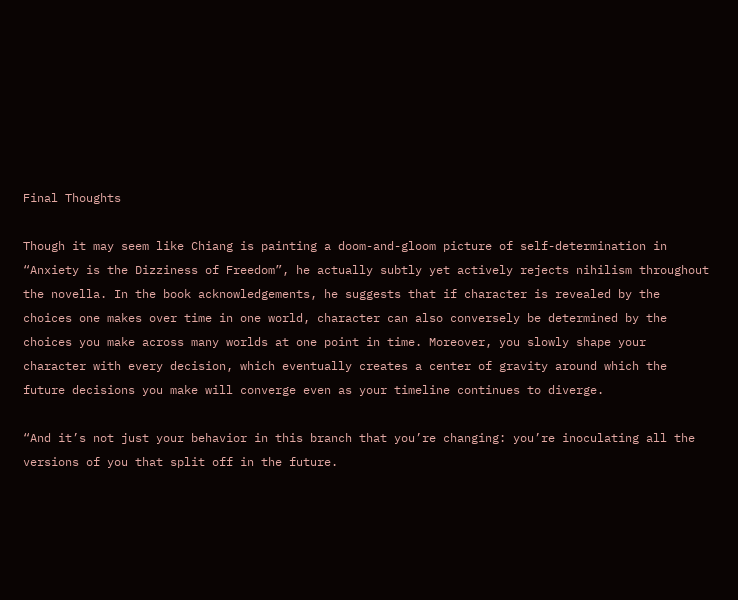Final Thoughts

Though it may seem like Chiang is painting a doom-and-gloom picture of self-determination in “Anxiety is the Dizziness of Freedom”, he actually subtly yet actively rejects nihilism throughout the novella. In the book acknowledgements, he suggests that if character is revealed by the choices one makes over time in one world, character can also conversely be determined by the choices you make across many worlds at one point in time. Moreover, you slowly shape your character with every decision, which eventually creates a center of gravity around which the future decisions you make will converge even as your timeline continues to diverge.

“And it’s not just your behavior in this branch that you’re changing: you’re inoculating all the versions of you that split off in the future.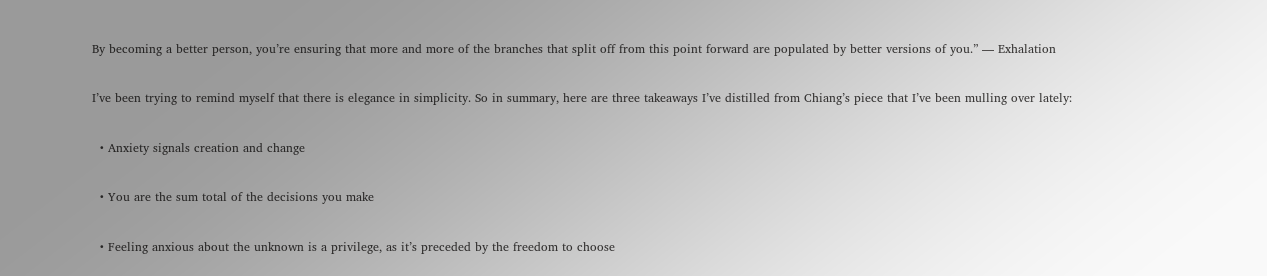By becoming a better person, you’re ensuring that more and more of the branches that split off from this point forward are populated by better versions of you.” — Exhalation

I’ve been trying to remind myself that there is elegance in simplicity. So in summary, here are three takeaways I’ve distilled from Chiang’s piece that I’ve been mulling over lately:

  • Anxiety signals creation and change

  • You are the sum total of the decisions you make

  • Feeling anxious about the unknown is a privilege, as it’s preceded by the freedom to choose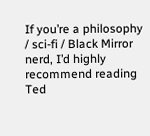If you’re a philosophy / sci-fi / Black Mirror nerd, I’d highly recommend reading Ted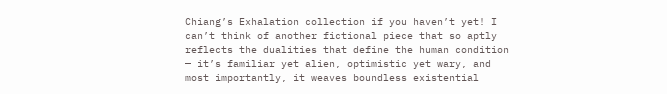Chiang’s Exhalation collection if you haven’t yet! I can’t think of another fictional piece that so aptly reflects the dualities that define the human condition — it’s familiar yet alien, optimistic yet wary, and most importantly, it weaves boundless existential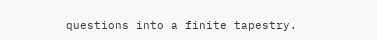questions into a finite tapestry.